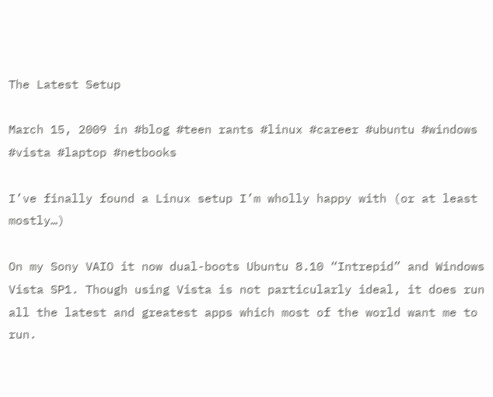The Latest Setup

March 15, 2009 in #blog #teen rants #linux #career #ubuntu #windows #vista #laptop #netbooks

I’ve finally found a Linux setup I’m wholly happy with (or at least mostly…)

On my Sony VAIO it now dual-boots Ubuntu 8.10 “Intrepid” and Windows Vista SP1. Though using Vista is not particularly ideal, it does run all the latest and greatest apps which most of the world want me to run.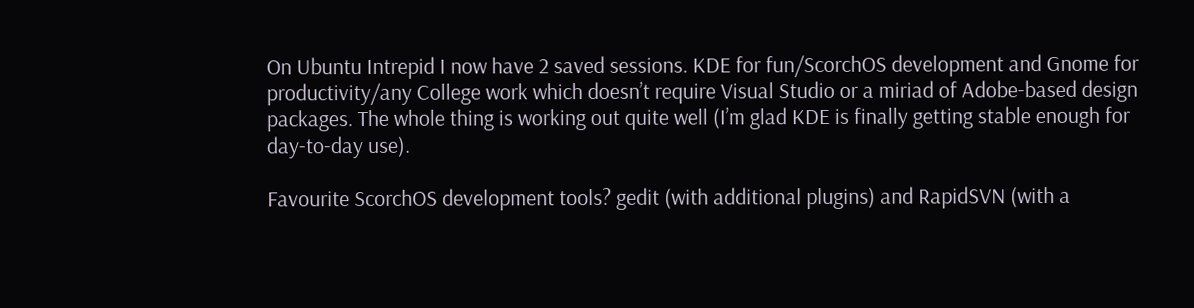On Ubuntu Intrepid I now have 2 saved sessions. KDE for fun/ScorchOS development and Gnome for productivity/any College work which doesn’t require Visual Studio or a miriad of Adobe-based design packages. The whole thing is working out quite well (I’m glad KDE is finally getting stable enough for day-to-day use).

Favourite ScorchOS development tools? gedit (with additional plugins) and RapidSVN (with a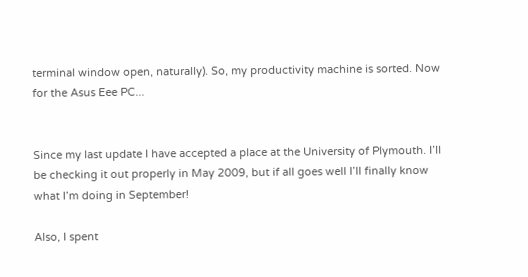terminal window open, naturally). So, my productivity machine is sorted. Now for the Asus Eee PC...


Since my last update I have accepted a place at the University of Plymouth. I’ll be checking it out properly in May 2009, but if all goes well I’ll finally know what I’m doing in September!

Also, I spent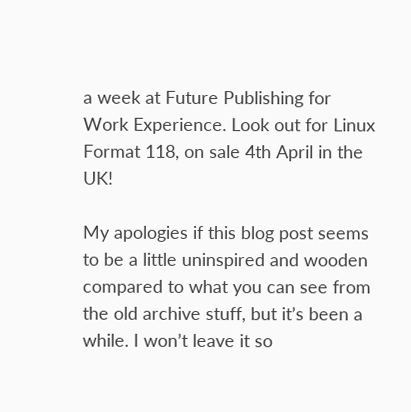a week at Future Publishing for Work Experience. Look out for Linux Format 118, on sale 4th April in the UK!

My apologies if this blog post seems to be a little uninspired and wooden compared to what you can see from the old archive stuff, but it’s been a while. I won’t leave it so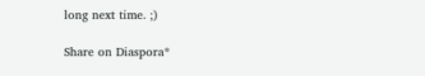long next time. ;)

Share on Diaspora*